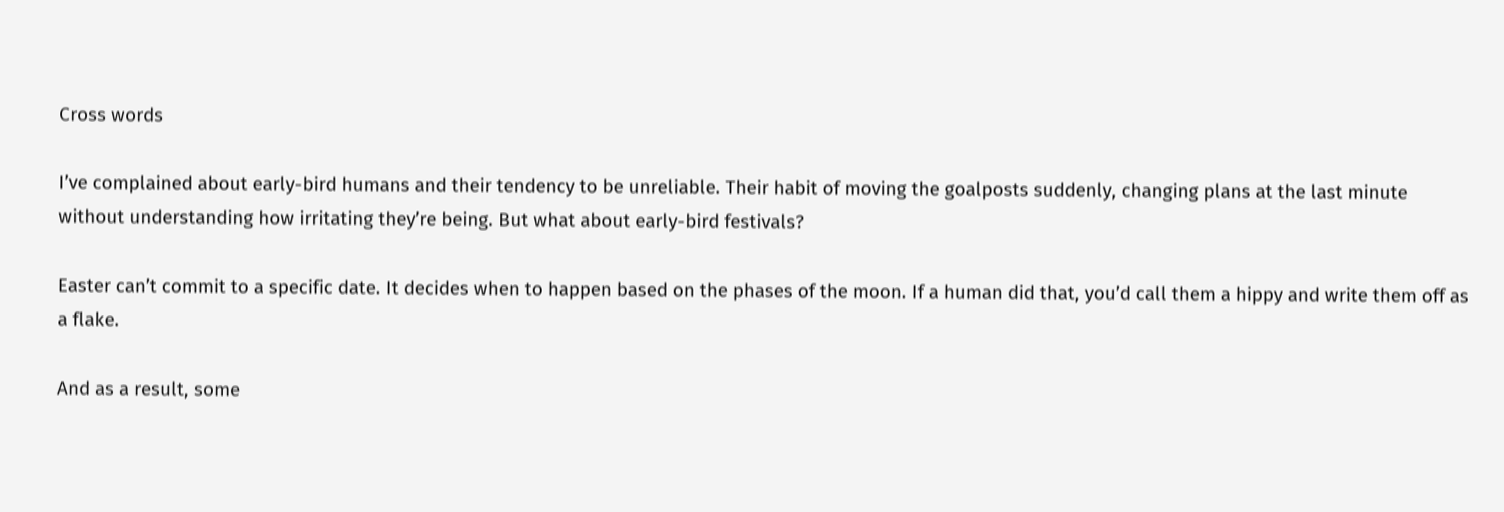Cross words

I’ve complained about early-bird humans and their tendency to be unreliable. Their habit of moving the goalposts suddenly, changing plans at the last minute without understanding how irritating they’re being. But what about early-bird festivals?

Easter can’t commit to a specific date. It decides when to happen based on the phases of the moon. If a human did that, you’d call them a hippy and write them off as a flake.

And as a result, some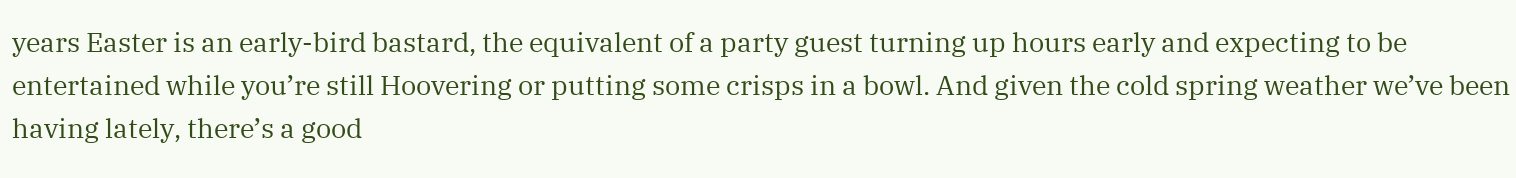years Easter is an early-bird bastard, the equivalent of a party guest turning up hours early and expecting to be entertained while you’re still Hoovering or putting some crisps in a bowl. And given the cold spring weather we’ve been having lately, there’s a good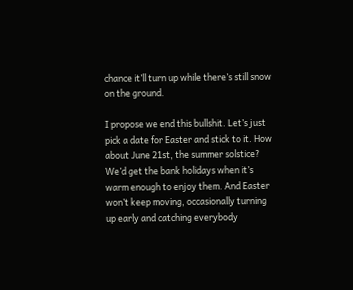chance it’ll turn up while there’s still snow on the ground.

I propose we end this bullshit. Let’s just pick a date for Easter and stick to it. How about June 21st, the summer solstice? We’d get the bank holidays when it’s warm enough to enjoy them. And Easter won’t keep moving, occasionally turning up early and catching everybody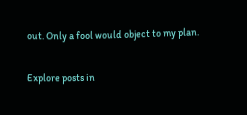out. Only a fool would object to my plan.

Explore posts in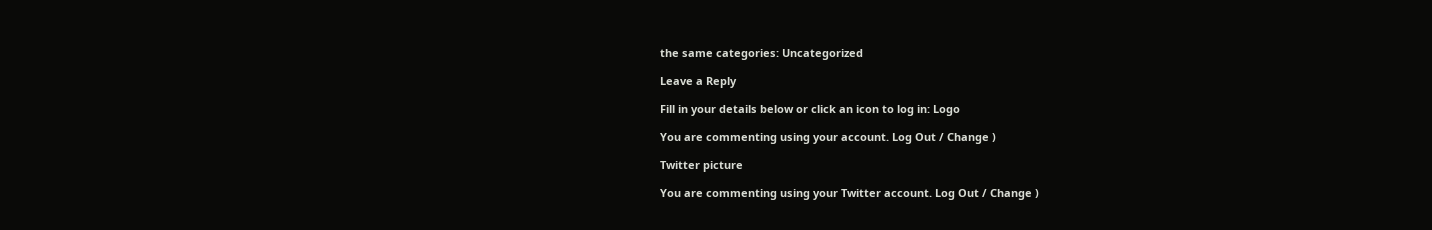the same categories: Uncategorized

Leave a Reply

Fill in your details below or click an icon to log in: Logo

You are commenting using your account. Log Out / Change )

Twitter picture

You are commenting using your Twitter account. Log Out / Change )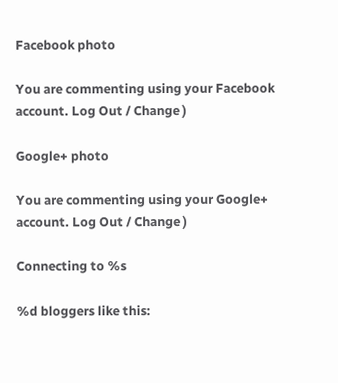Facebook photo

You are commenting using your Facebook account. Log Out / Change )

Google+ photo

You are commenting using your Google+ account. Log Out / Change )

Connecting to %s

%d bloggers like this: